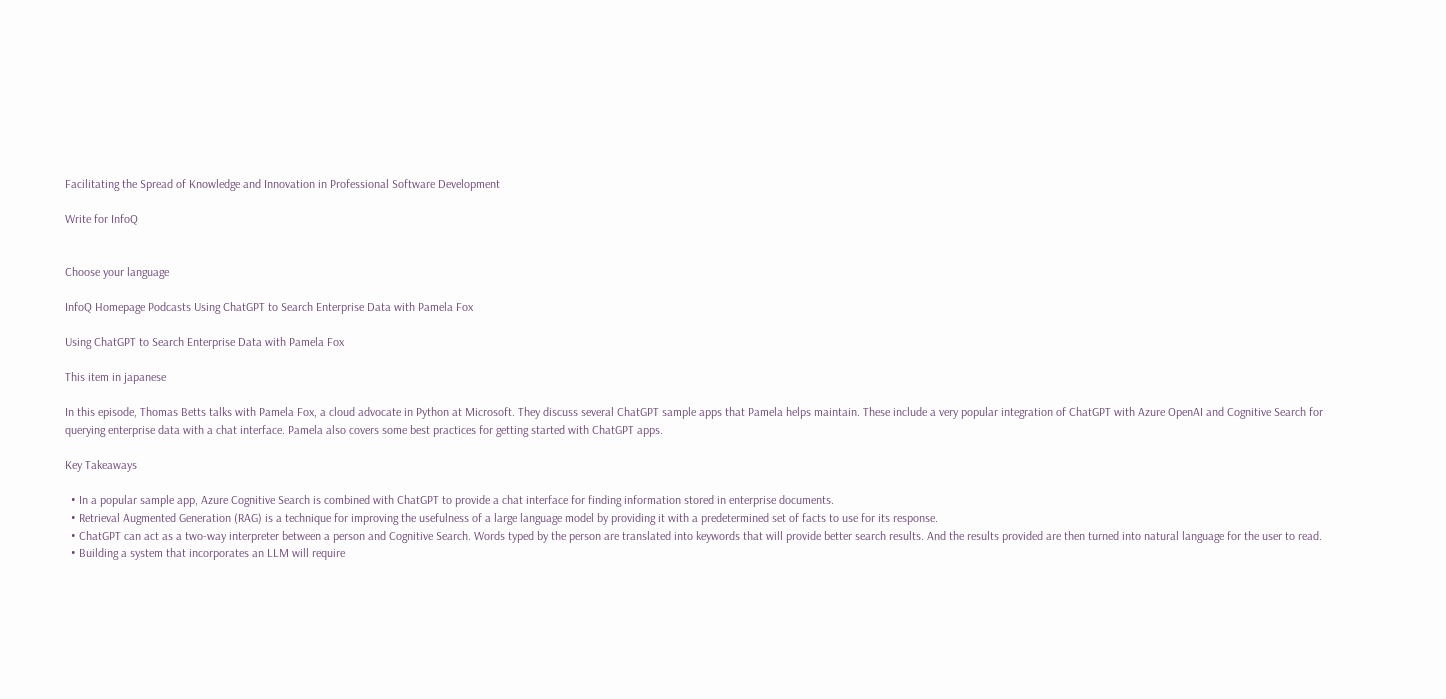Facilitating the Spread of Knowledge and Innovation in Professional Software Development

Write for InfoQ


Choose your language

InfoQ Homepage Podcasts Using ChatGPT to Search Enterprise Data with Pamela Fox

Using ChatGPT to Search Enterprise Data with Pamela Fox

This item in japanese

In this episode, Thomas Betts talks with Pamela Fox, a cloud advocate in Python at Microsoft. They discuss several ChatGPT sample apps that Pamela helps maintain. These include a very popular integration of ChatGPT with Azure OpenAI and Cognitive Search for querying enterprise data with a chat interface. Pamela also covers some best practices for getting started with ChatGPT apps.

Key Takeaways

  • In a popular sample app, Azure Cognitive Search is combined with ChatGPT to provide a chat interface for finding information stored in enterprise documents.
  • Retrieval Augmented Generation (RAG) is a technique for improving the usefulness of a large language model by providing it with a predetermined set of facts to use for its response.
  • ChatGPT can act as a two-way interpreter between a person and Cognitive Search. Words typed by the person are translated into keywords that will provide better search results. And the results provided are then turned into natural language for the user to read.
  • Building a system that incorporates an LLM will require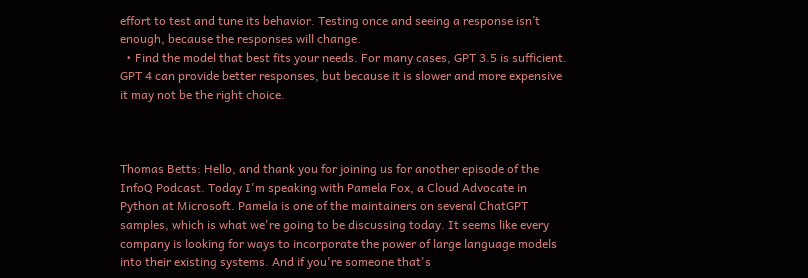effort to test and tune its behavior. Testing once and seeing a response isn’t enough, because the responses will change.
  • Find the model that best fits your needs. For many cases, GPT 3.5 is sufficient. GPT 4 can provide better responses, but because it is slower and more expensive it may not be the right choice.



Thomas Betts: Hello, and thank you for joining us for another episode of the InfoQ Podcast. Today I'm speaking with Pamela Fox, a Cloud Advocate in Python at Microsoft. Pamela is one of the maintainers on several ChatGPT samples, which is what we're going to be discussing today. It seems like every company is looking for ways to incorporate the power of large language models into their existing systems. And if you're someone that's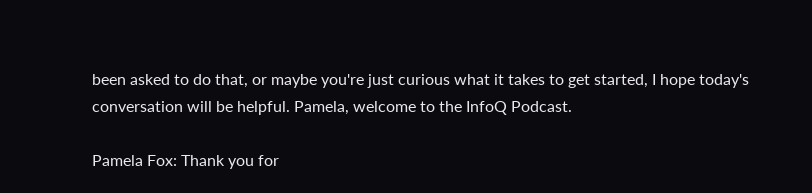been asked to do that, or maybe you're just curious what it takes to get started, I hope today's conversation will be helpful. Pamela, welcome to the InfoQ Podcast.

Pamela Fox: Thank you for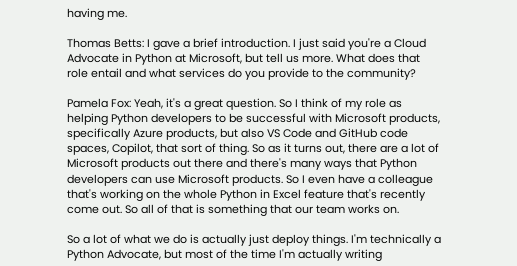having me.

Thomas Betts: I gave a brief introduction. I just said you're a Cloud Advocate in Python at Microsoft, but tell us more. What does that role entail and what services do you provide to the community?

Pamela Fox: Yeah, it's a great question. So I think of my role as helping Python developers to be successful with Microsoft products, specifically Azure products, but also VS Code and GitHub code spaces, Copilot, that sort of thing. So as it turns out, there are a lot of Microsoft products out there and there's many ways that Python developers can use Microsoft products. So I even have a colleague that's working on the whole Python in Excel feature that's recently come out. So all of that is something that our team works on.

So a lot of what we do is actually just deploy things. I'm technically a Python Advocate, but most of the time I'm actually writing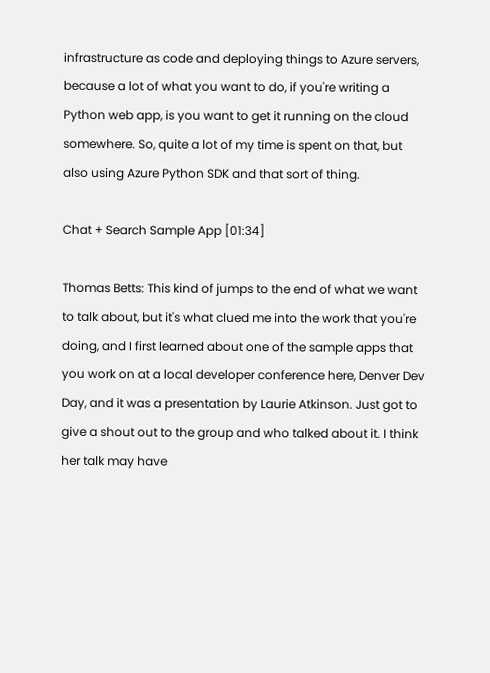infrastructure as code and deploying things to Azure servers, because a lot of what you want to do, if you're writing a Python web app, is you want to get it running on the cloud somewhere. So, quite a lot of my time is spent on that, but also using Azure Python SDK and that sort of thing.

Chat + Search Sample App [01:34]

Thomas Betts: This kind of jumps to the end of what we want to talk about, but it's what clued me into the work that you're doing, and I first learned about one of the sample apps that you work on at a local developer conference here, Denver Dev Day, and it was a presentation by Laurie Atkinson. Just got to give a shout out to the group and who talked about it. I think her talk may have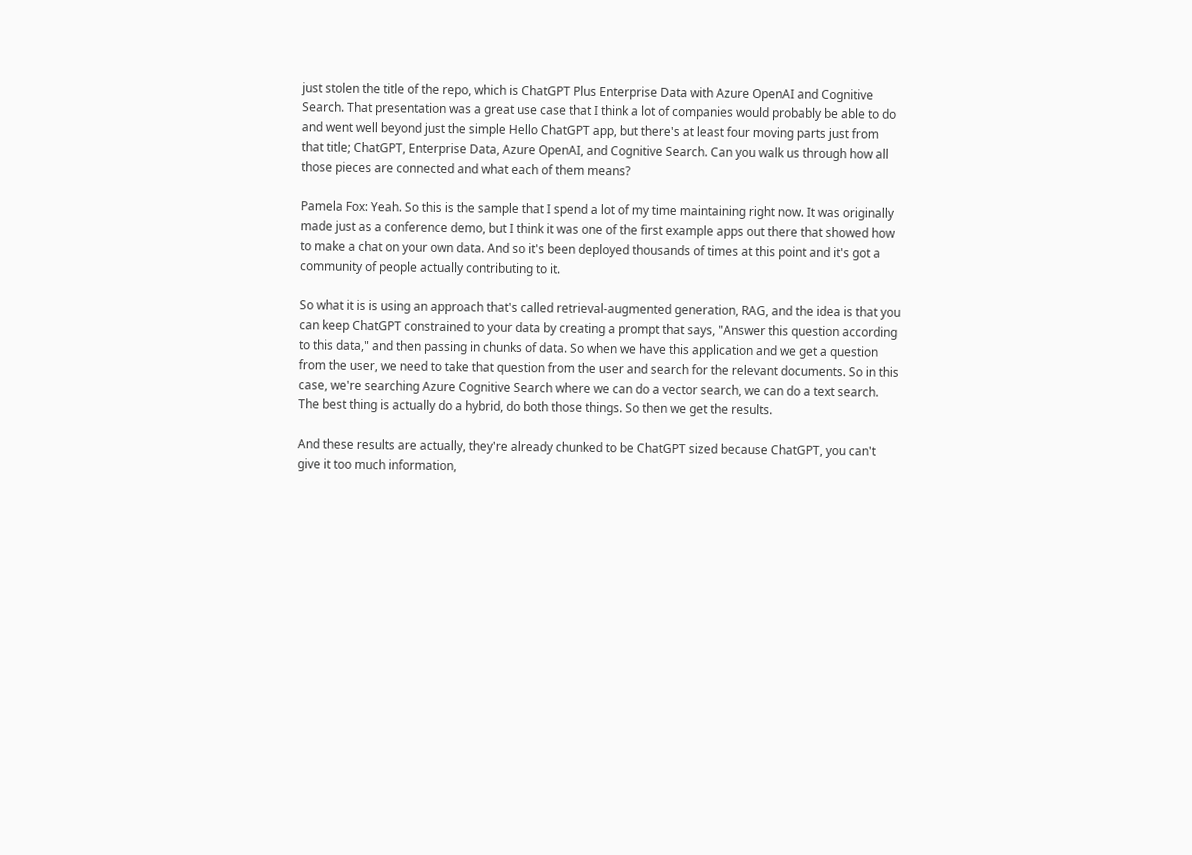just stolen the title of the repo, which is ChatGPT Plus Enterprise Data with Azure OpenAI and Cognitive Search. That presentation was a great use case that I think a lot of companies would probably be able to do and went well beyond just the simple Hello ChatGPT app, but there's at least four moving parts just from that title; ChatGPT, Enterprise Data, Azure OpenAI, and Cognitive Search. Can you walk us through how all those pieces are connected and what each of them means?

Pamela Fox: Yeah. So this is the sample that I spend a lot of my time maintaining right now. It was originally made just as a conference demo, but I think it was one of the first example apps out there that showed how to make a chat on your own data. And so it's been deployed thousands of times at this point and it's got a community of people actually contributing to it.

So what it is is using an approach that's called retrieval-augmented generation, RAG, and the idea is that you can keep ChatGPT constrained to your data by creating a prompt that says, "Answer this question according to this data," and then passing in chunks of data. So when we have this application and we get a question from the user, we need to take that question from the user and search for the relevant documents. So in this case, we're searching Azure Cognitive Search where we can do a vector search, we can do a text search. The best thing is actually do a hybrid, do both those things. So then we get the results.

And these results are actually, they're already chunked to be ChatGPT sized because ChatGPT, you can't give it too much information,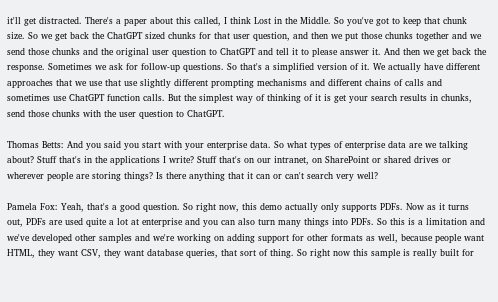it'll get distracted. There's a paper about this called, I think Lost in the Middle. So you've got to keep that chunk size. So we get back the ChatGPT sized chunks for that user question, and then we put those chunks together and we send those chunks and the original user question to ChatGPT and tell it to please answer it. And then we get back the response. Sometimes we ask for follow-up questions. So that's a simplified version of it. We actually have different approaches that we use that use slightly different prompting mechanisms and different chains of calls and sometimes use ChatGPT function calls. But the simplest way of thinking of it is get your search results in chunks, send those chunks with the user question to ChatGPT.

Thomas Betts: And you said you start with your enterprise data. So what types of enterprise data are we talking about? Stuff that's in the applications I write? Stuff that's on our intranet, on SharePoint or shared drives or wherever people are storing things? Is there anything that it can or can't search very well?

Pamela Fox: Yeah, that's a good question. So right now, this demo actually only supports PDFs. Now as it turns out, PDFs are used quite a lot at enterprise and you can also turn many things into PDFs. So this is a limitation and we've developed other samples and we're working on adding support for other formats as well, because people want HTML, they want CSV, they want database queries, that sort of thing. So right now this sample is really built for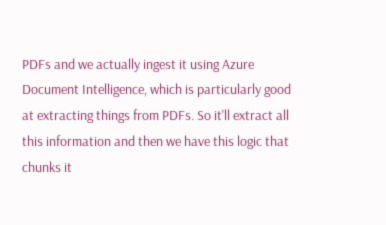PDFs and we actually ingest it using Azure Document Intelligence, which is particularly good at extracting things from PDFs. So it'll extract all this information and then we have this logic that chunks it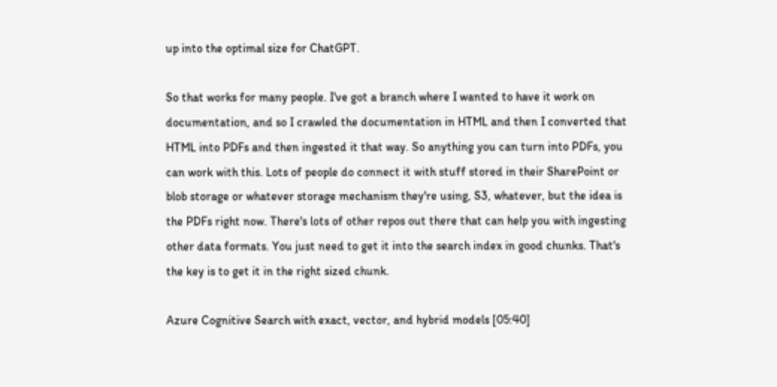up into the optimal size for ChatGPT.

So that works for many people. I've got a branch where I wanted to have it work on documentation, and so I crawled the documentation in HTML and then I converted that HTML into PDFs and then ingested it that way. So anything you can turn into PDFs, you can work with this. Lots of people do connect it with stuff stored in their SharePoint or blob storage or whatever storage mechanism they're using, S3, whatever, but the idea is the PDFs right now. There's lots of other repos out there that can help you with ingesting other data formats. You just need to get it into the search index in good chunks. That's the key is to get it in the right sized chunk.

Azure Cognitive Search with exact, vector, and hybrid models [05:40]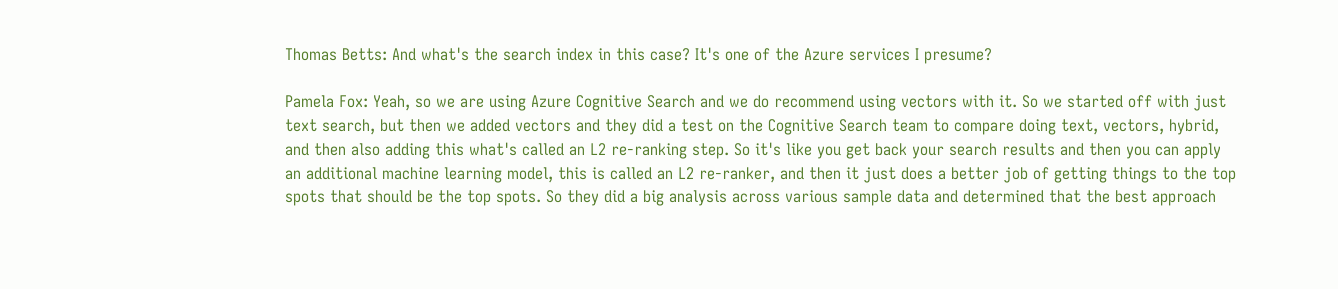Thomas Betts: And what's the search index in this case? It's one of the Azure services I presume?

Pamela Fox: Yeah, so we are using Azure Cognitive Search and we do recommend using vectors with it. So we started off with just text search, but then we added vectors and they did a test on the Cognitive Search team to compare doing text, vectors, hybrid, and then also adding this what's called an L2 re-ranking step. So it's like you get back your search results and then you can apply an additional machine learning model, this is called an L2 re-ranker, and then it just does a better job of getting things to the top spots that should be the top spots. So they did a big analysis across various sample data and determined that the best approach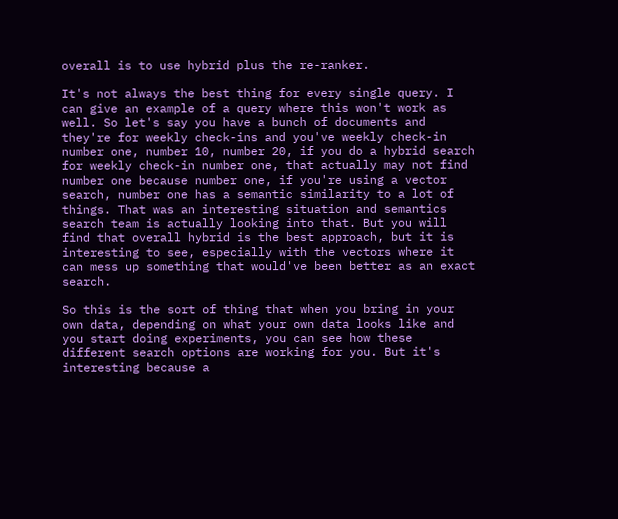overall is to use hybrid plus the re-ranker.

It's not always the best thing for every single query. I can give an example of a query where this won't work as well. So let's say you have a bunch of documents and they're for weekly check-ins and you've weekly check-in number one, number 10, number 20, if you do a hybrid search for weekly check-in number one, that actually may not find number one because number one, if you're using a vector search, number one has a semantic similarity to a lot of things. That was an interesting situation and semantics search team is actually looking into that. But you will find that overall hybrid is the best approach, but it is interesting to see, especially with the vectors where it can mess up something that would've been better as an exact search.

So this is the sort of thing that when you bring in your own data, depending on what your own data looks like and you start doing experiments, you can see how these different search options are working for you. But it's interesting because a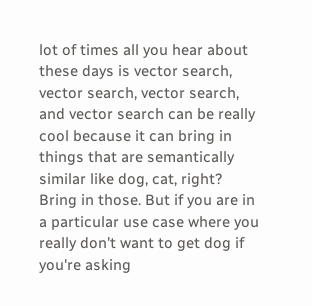lot of times all you hear about these days is vector search, vector search, vector search, and vector search can be really cool because it can bring in things that are semantically similar like dog, cat, right? Bring in those. But if you are in a particular use case where you really don't want to get dog if you're asking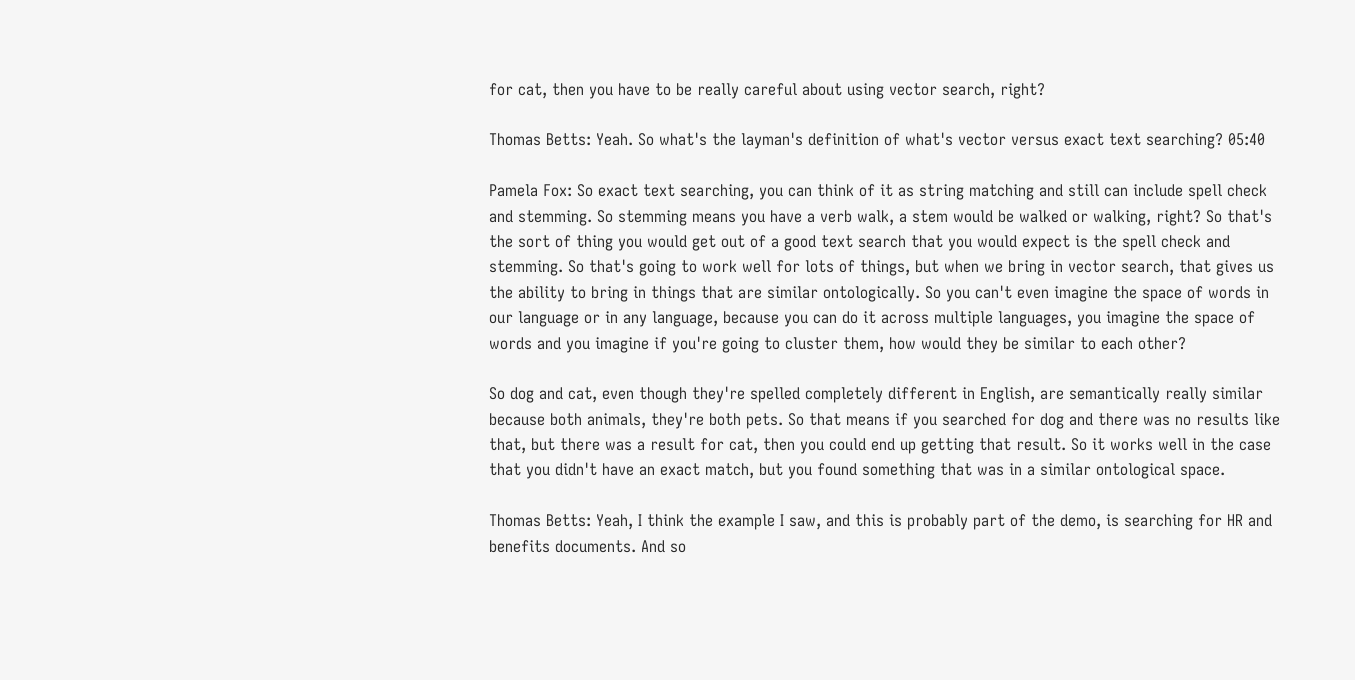for cat, then you have to be really careful about using vector search, right?

Thomas Betts: Yeah. So what's the layman's definition of what's vector versus exact text searching? 05:40

Pamela Fox: So exact text searching, you can think of it as string matching and still can include spell check and stemming. So stemming means you have a verb walk, a stem would be walked or walking, right? So that's the sort of thing you would get out of a good text search that you would expect is the spell check and stemming. So that's going to work well for lots of things, but when we bring in vector search, that gives us the ability to bring in things that are similar ontologically. So you can't even imagine the space of words in our language or in any language, because you can do it across multiple languages, you imagine the space of words and you imagine if you're going to cluster them, how would they be similar to each other?

So dog and cat, even though they're spelled completely different in English, are semantically really similar because both animals, they're both pets. So that means if you searched for dog and there was no results like that, but there was a result for cat, then you could end up getting that result. So it works well in the case that you didn't have an exact match, but you found something that was in a similar ontological space.

Thomas Betts: Yeah, I think the example I saw, and this is probably part of the demo, is searching for HR and benefits documents. And so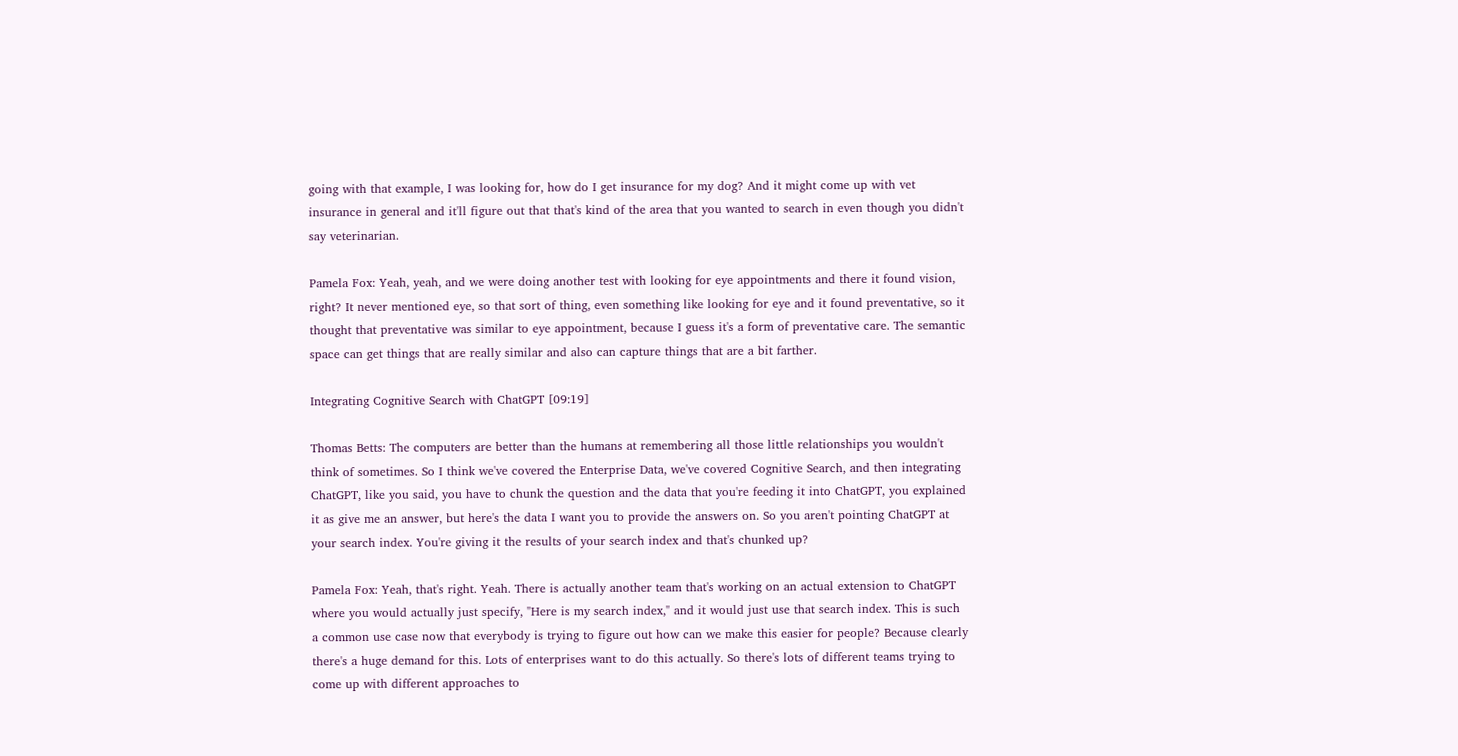going with that example, I was looking for, how do I get insurance for my dog? And it might come up with vet insurance in general and it'll figure out that that's kind of the area that you wanted to search in even though you didn't say veterinarian.

Pamela Fox: Yeah, yeah, and we were doing another test with looking for eye appointments and there it found vision, right? It never mentioned eye, so that sort of thing, even something like looking for eye and it found preventative, so it thought that preventative was similar to eye appointment, because I guess it's a form of preventative care. The semantic space can get things that are really similar and also can capture things that are a bit farther.

Integrating Cognitive Search with ChatGPT [09:19]

Thomas Betts: The computers are better than the humans at remembering all those little relationships you wouldn't think of sometimes. So I think we've covered the Enterprise Data, we've covered Cognitive Search, and then integrating ChatGPT, like you said, you have to chunk the question and the data that you're feeding it into ChatGPT, you explained it as give me an answer, but here's the data I want you to provide the answers on. So you aren't pointing ChatGPT at your search index. You're giving it the results of your search index and that's chunked up?

Pamela Fox: Yeah, that's right. Yeah. There is actually another team that's working on an actual extension to ChatGPT where you would actually just specify, "Here is my search index," and it would just use that search index. This is such a common use case now that everybody is trying to figure out how can we make this easier for people? Because clearly there's a huge demand for this. Lots of enterprises want to do this actually. So there's lots of different teams trying to come up with different approaches to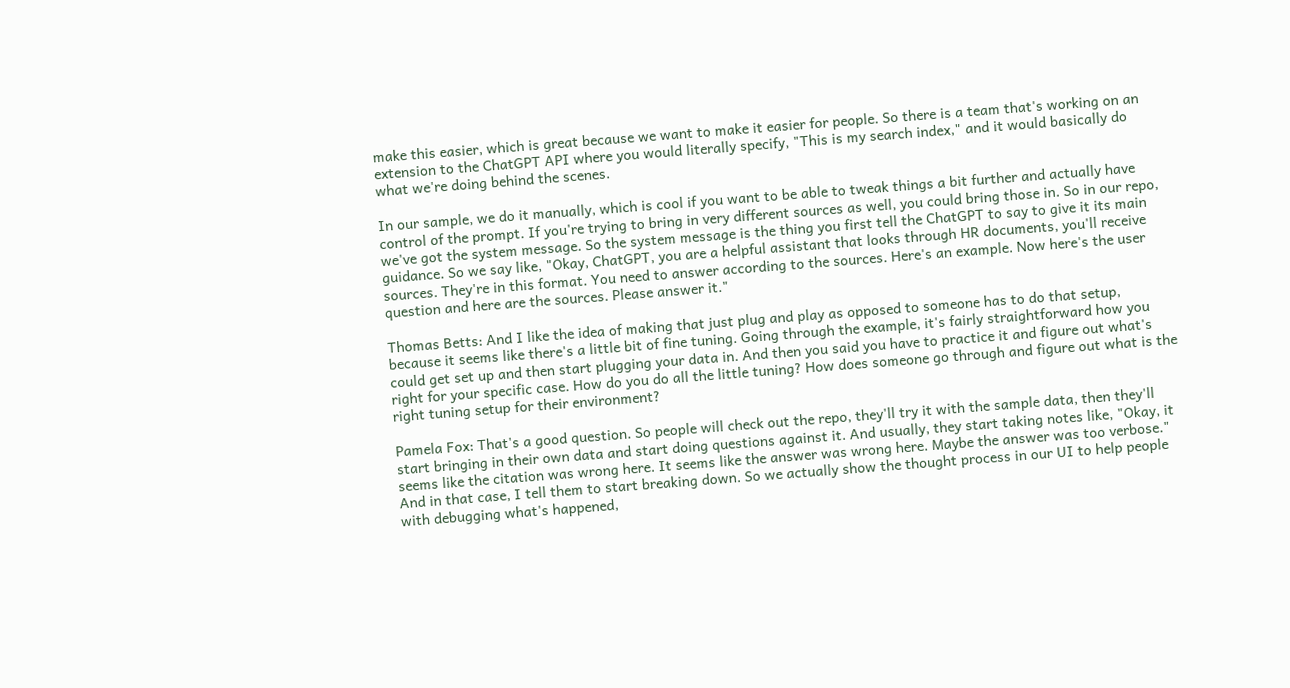make this easier, which is great because we want to make it easier for people. So there is a team that's working on an extension to the ChatGPT API where you would literally specify, "This is my search index," and it would basically do what we're doing behind the scenes.

In our sample, we do it manually, which is cool if you want to be able to tweak things a bit further and actually have control of the prompt. If you're trying to bring in very different sources as well, you could bring those in. So in our repo, we've got the system message. So the system message is the thing you first tell the ChatGPT to say to give it its main guidance. So we say like, "Okay, ChatGPT, you are a helpful assistant that looks through HR documents, you'll receive sources. They're in this format. You need to answer according to the sources. Here's an example. Now here's the user question and here are the sources. Please answer it."

Thomas Betts: And I like the idea of making that just plug and play as opposed to someone has to do that setup, because it seems like there's a little bit of fine tuning. Going through the example, it's fairly straightforward how you could get set up and then start plugging your data in. And then you said you have to practice it and figure out what's right for your specific case. How do you do all the little tuning? How does someone go through and figure out what is the right tuning setup for their environment?

Pamela Fox: That's a good question. So people will check out the repo, they'll try it with the sample data, then they'll start bringing in their own data and start doing questions against it. And usually, they start taking notes like, "Okay, it seems like the citation was wrong here. It seems like the answer was wrong here. Maybe the answer was too verbose." And in that case, I tell them to start breaking down. So we actually show the thought process in our UI to help people with debugging what's happened,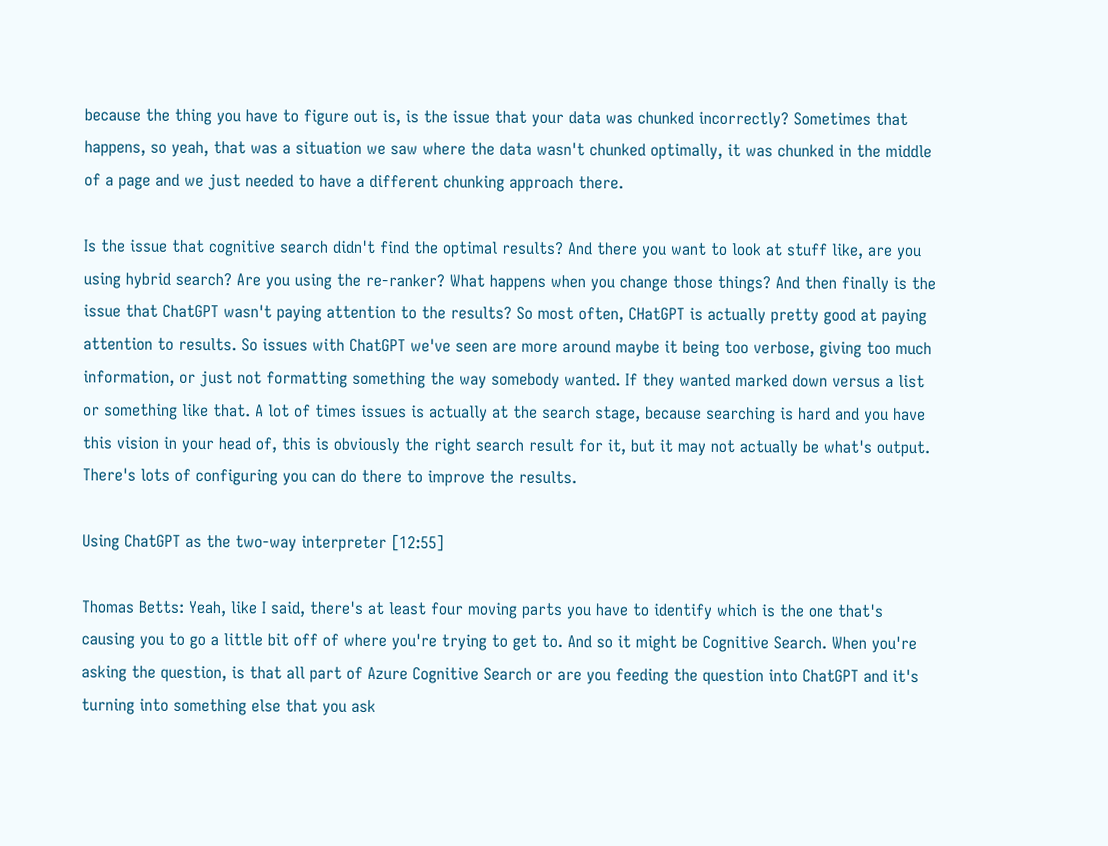because the thing you have to figure out is, is the issue that your data was chunked incorrectly? Sometimes that happens, so yeah, that was a situation we saw where the data wasn't chunked optimally, it was chunked in the middle of a page and we just needed to have a different chunking approach there.

Is the issue that cognitive search didn't find the optimal results? And there you want to look at stuff like, are you using hybrid search? Are you using the re-ranker? What happens when you change those things? And then finally is the issue that ChatGPT wasn't paying attention to the results? So most often, CHatGPT is actually pretty good at paying attention to results. So issues with ChatGPT we've seen are more around maybe it being too verbose, giving too much information, or just not formatting something the way somebody wanted. If they wanted marked down versus a list or something like that. A lot of times issues is actually at the search stage, because searching is hard and you have this vision in your head of, this is obviously the right search result for it, but it may not actually be what's output. There's lots of configuring you can do there to improve the results.

Using ChatGPT as the two-way interpreter [12:55]

Thomas Betts: Yeah, like I said, there's at least four moving parts you have to identify which is the one that's causing you to go a little bit off of where you're trying to get to. And so it might be Cognitive Search. When you're asking the question, is that all part of Azure Cognitive Search or are you feeding the question into ChatGPT and it's turning into something else that you ask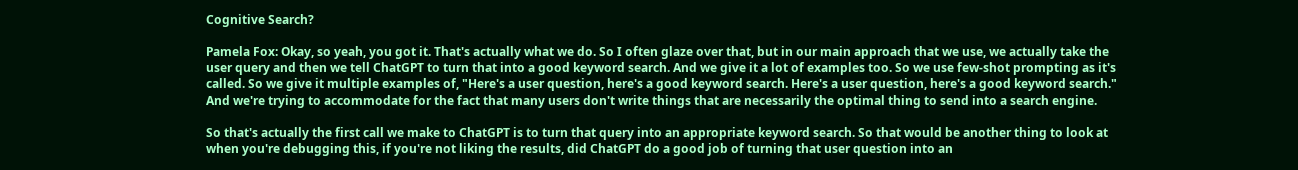Cognitive Search?

Pamela Fox: Okay, so yeah, you got it. That's actually what we do. So I often glaze over that, but in our main approach that we use, we actually take the user query and then we tell ChatGPT to turn that into a good keyword search. And we give it a lot of examples too. So we use few-shot prompting as it's called. So we give it multiple examples of, "Here's a user question, here's a good keyword search. Here's a user question, here's a good keyword search." And we're trying to accommodate for the fact that many users don't write things that are necessarily the optimal thing to send into a search engine.

So that's actually the first call we make to ChatGPT is to turn that query into an appropriate keyword search. So that would be another thing to look at when you're debugging this, if you're not liking the results, did ChatGPT do a good job of turning that user question into an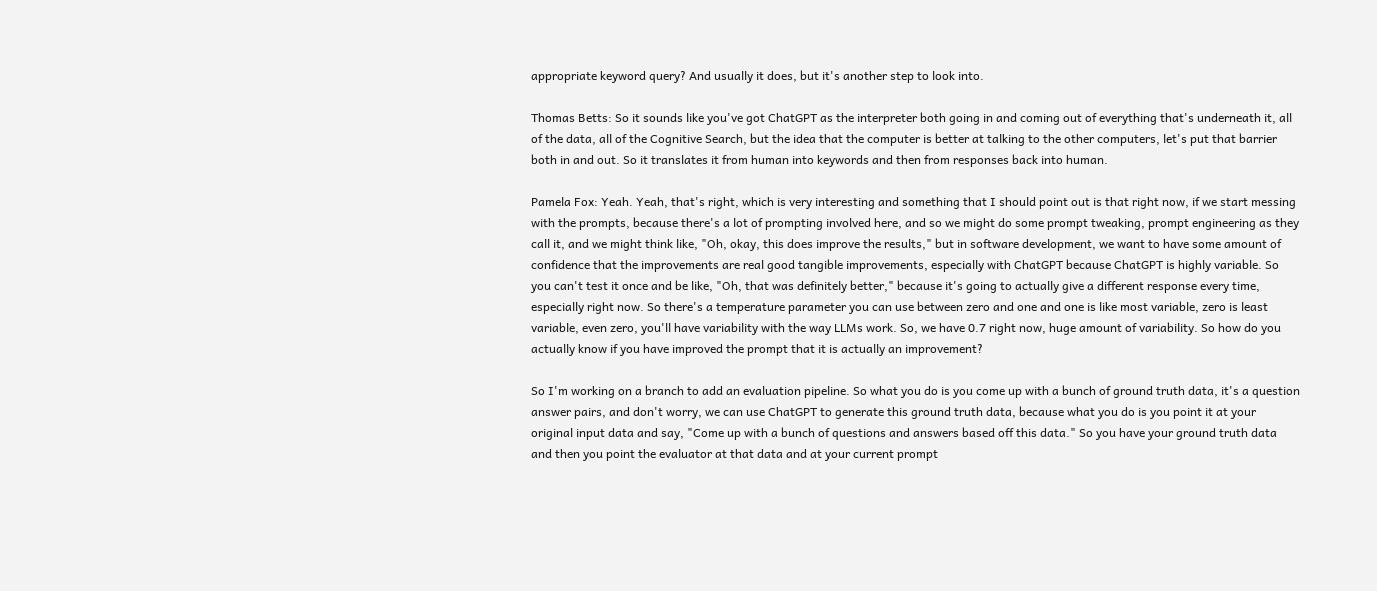appropriate keyword query? And usually it does, but it's another step to look into.

Thomas Betts: So it sounds like you've got ChatGPT as the interpreter both going in and coming out of everything that's underneath it, all of the data, all of the Cognitive Search, but the idea that the computer is better at talking to the other computers, let's put that barrier both in and out. So it translates it from human into keywords and then from responses back into human.

Pamela Fox: Yeah. Yeah, that's right, which is very interesting and something that I should point out is that right now, if we start messing with the prompts, because there's a lot of prompting involved here, and so we might do some prompt tweaking, prompt engineering as they call it, and we might think like, "Oh, okay, this does improve the results," but in software development, we want to have some amount of confidence that the improvements are real good tangible improvements, especially with ChatGPT because ChatGPT is highly variable. So you can't test it once and be like, "Oh, that was definitely better," because it's going to actually give a different response every time, especially right now. So there's a temperature parameter you can use between zero and one and one is like most variable, zero is least variable, even zero, you'll have variability with the way LLMs work. So, we have 0.7 right now, huge amount of variability. So how do you actually know if you have improved the prompt that it is actually an improvement?

So I'm working on a branch to add an evaluation pipeline. So what you do is you come up with a bunch of ground truth data, it's a question answer pairs, and don't worry, we can use ChatGPT to generate this ground truth data, because what you do is you point it at your original input data and say, "Come up with a bunch of questions and answers based off this data." So you have your ground truth data and then you point the evaluator at that data and at your current prompt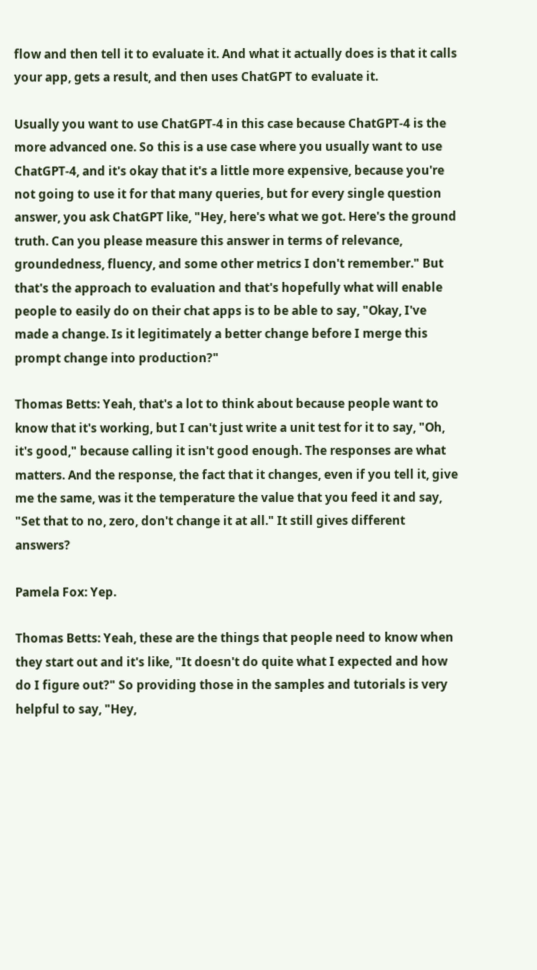flow and then tell it to evaluate it. And what it actually does is that it calls your app, gets a result, and then uses ChatGPT to evaluate it.

Usually you want to use ChatGPT-4 in this case because ChatGPT-4 is the more advanced one. So this is a use case where you usually want to use ChatGPT-4, and it's okay that it's a little more expensive, because you're not going to use it for that many queries, but for every single question answer, you ask ChatGPT like, "Hey, here's what we got. Here's the ground truth. Can you please measure this answer in terms of relevance, groundedness, fluency, and some other metrics I don't remember." But that's the approach to evaluation and that's hopefully what will enable people to easily do on their chat apps is to be able to say, "Okay, I've made a change. Is it legitimately a better change before I merge this prompt change into production?"

Thomas Betts: Yeah, that's a lot to think about because people want to know that it's working, but I can't just write a unit test for it to say, "Oh, it's good," because calling it isn't good enough. The responses are what matters. And the response, the fact that it changes, even if you tell it, give me the same, was it the temperature the value that you feed it and say, "Set that to no, zero, don't change it at all." It still gives different answers?

Pamela Fox: Yep.

Thomas Betts: Yeah, these are the things that people need to know when they start out and it's like, "It doesn't do quite what I expected and how do I figure out?" So providing those in the samples and tutorials is very helpful to say, "Hey,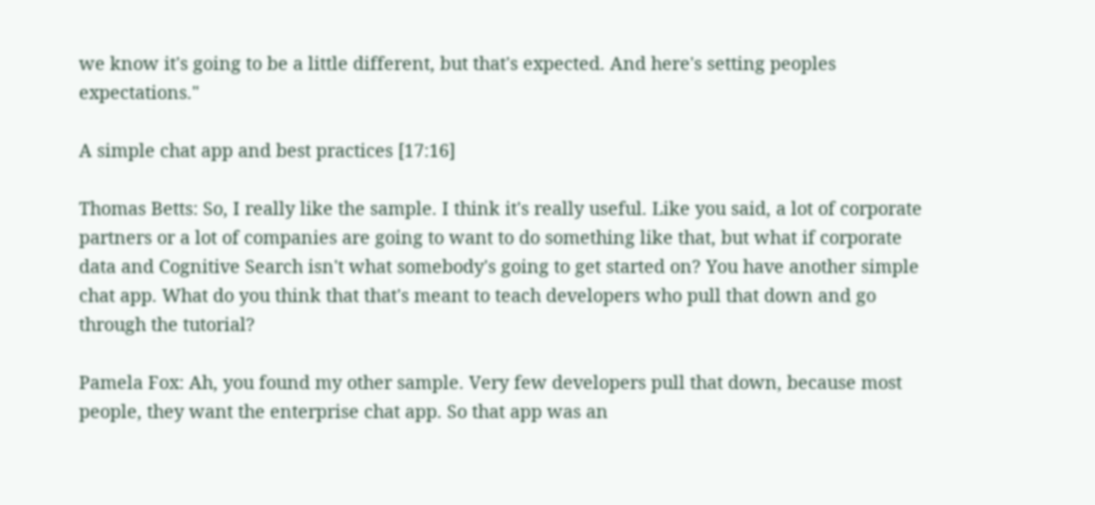we know it's going to be a little different, but that's expected. And here's setting peoples expectations."

A simple chat app and best practices [17:16]

Thomas Betts: So, I really like the sample. I think it's really useful. Like you said, a lot of corporate partners or a lot of companies are going to want to do something like that, but what if corporate data and Cognitive Search isn't what somebody's going to get started on? You have another simple chat app. What do you think that that's meant to teach developers who pull that down and go through the tutorial?

Pamela Fox: Ah, you found my other sample. Very few developers pull that down, because most people, they want the enterprise chat app. So that app was an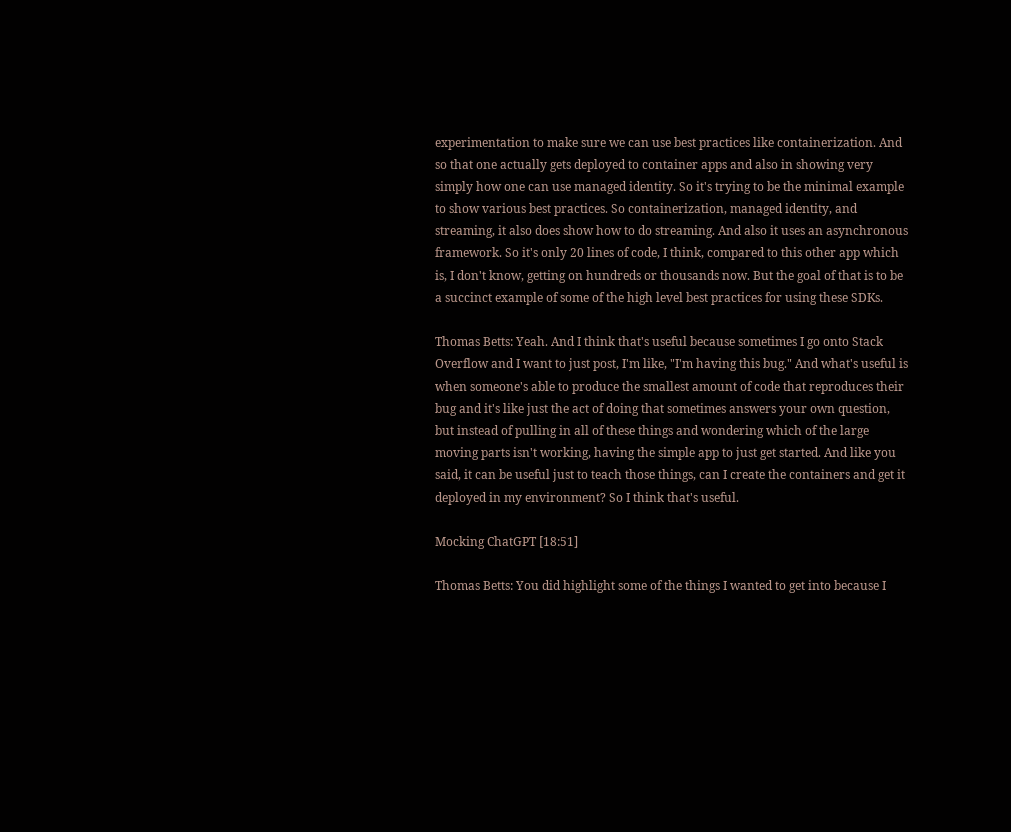experimentation to make sure we can use best practices like containerization. And so that one actually gets deployed to container apps and also in showing very simply how one can use managed identity. So it's trying to be the minimal example to show various best practices. So containerization, managed identity, and streaming, it also does show how to do streaming. And also it uses an asynchronous framework. So it's only 20 lines of code, I think, compared to this other app which is, I don't know, getting on hundreds or thousands now. But the goal of that is to be a succinct example of some of the high level best practices for using these SDKs.

Thomas Betts: Yeah. And I think that's useful because sometimes I go onto Stack Overflow and I want to just post, I'm like, "I'm having this bug." And what's useful is when someone's able to produce the smallest amount of code that reproduces their bug and it's like just the act of doing that sometimes answers your own question, but instead of pulling in all of these things and wondering which of the large moving parts isn't working, having the simple app to just get started. And like you said, it can be useful just to teach those things, can I create the containers and get it deployed in my environment? So I think that's useful.

Mocking ChatGPT [18:51]

Thomas Betts: You did highlight some of the things I wanted to get into because I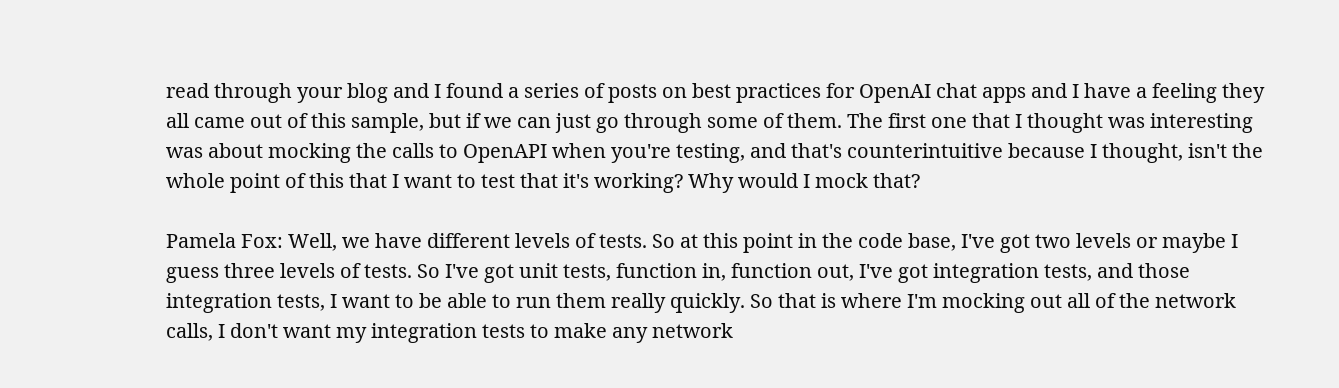read through your blog and I found a series of posts on best practices for OpenAI chat apps and I have a feeling they all came out of this sample, but if we can just go through some of them. The first one that I thought was interesting was about mocking the calls to OpenAPI when you're testing, and that's counterintuitive because I thought, isn't the whole point of this that I want to test that it's working? Why would I mock that?

Pamela Fox: Well, we have different levels of tests. So at this point in the code base, I've got two levels or maybe I guess three levels of tests. So I've got unit tests, function in, function out, I've got integration tests, and those integration tests, I want to be able to run them really quickly. So that is where I'm mocking out all of the network calls, I don't want my integration tests to make any network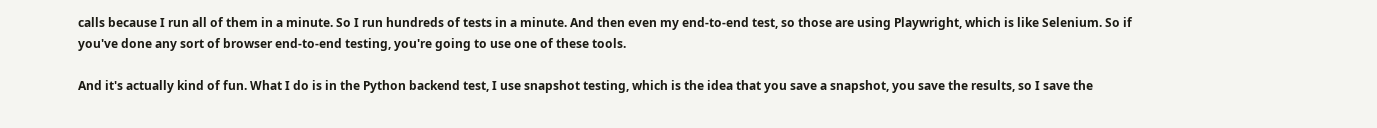calls because I run all of them in a minute. So I run hundreds of tests in a minute. And then even my end-to-end test, so those are using Playwright, which is like Selenium. So if you've done any sort of browser end-to-end testing, you're going to use one of these tools.

And it's actually kind of fun. What I do is in the Python backend test, I use snapshot testing, which is the idea that you save a snapshot, you save the results, so I save the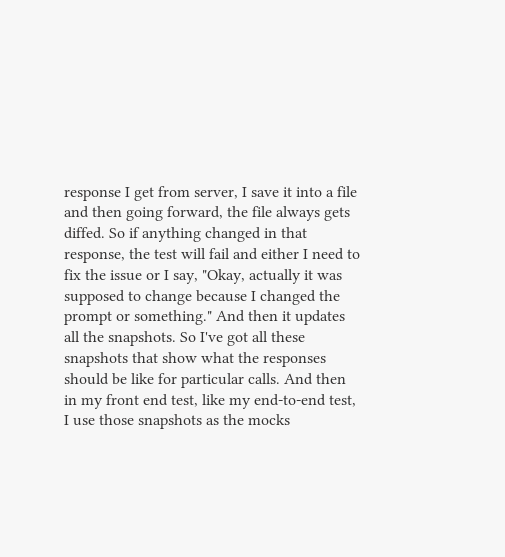response I get from server, I save it into a file and then going forward, the file always gets diffed. So if anything changed in that response, the test will fail and either I need to fix the issue or I say, "Okay, actually it was supposed to change because I changed the prompt or something." And then it updates all the snapshots. So I've got all these snapshots that show what the responses should be like for particular calls. And then in my front end test, like my end-to-end test, I use those snapshots as the mocks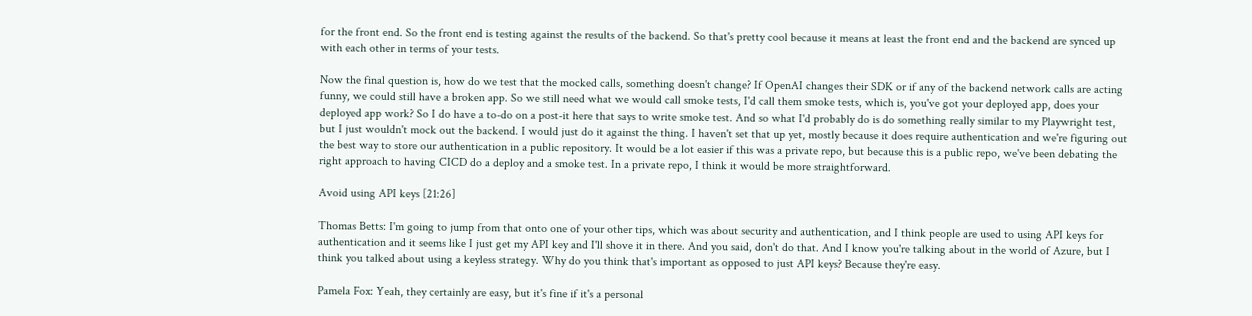for the front end. So the front end is testing against the results of the backend. So that's pretty cool because it means at least the front end and the backend are synced up with each other in terms of your tests.

Now the final question is, how do we test that the mocked calls, something doesn't change? If OpenAI changes their SDK or if any of the backend network calls are acting funny, we could still have a broken app. So we still need what we would call smoke tests, I'd call them smoke tests, which is, you've got your deployed app, does your deployed app work? So I do have a to-do on a post-it here that says to write smoke test. And so what I'd probably do is do something really similar to my Playwright test, but I just wouldn't mock out the backend. I would just do it against the thing. I haven't set that up yet, mostly because it does require authentication and we're figuring out the best way to store our authentication in a public repository. It would be a lot easier if this was a private repo, but because this is a public repo, we've been debating the right approach to having CICD do a deploy and a smoke test. In a private repo, I think it would be more straightforward.

Avoid using API keys [21:26]

Thomas Betts: I'm going to jump from that onto one of your other tips, which was about security and authentication, and I think people are used to using API keys for authentication and it seems like I just get my API key and I'll shove it in there. And you said, don't do that. And I know you're talking about in the world of Azure, but I think you talked about using a keyless strategy. Why do you think that's important as opposed to just API keys? Because they're easy.

Pamela Fox: Yeah, they certainly are easy, but it's fine if it's a personal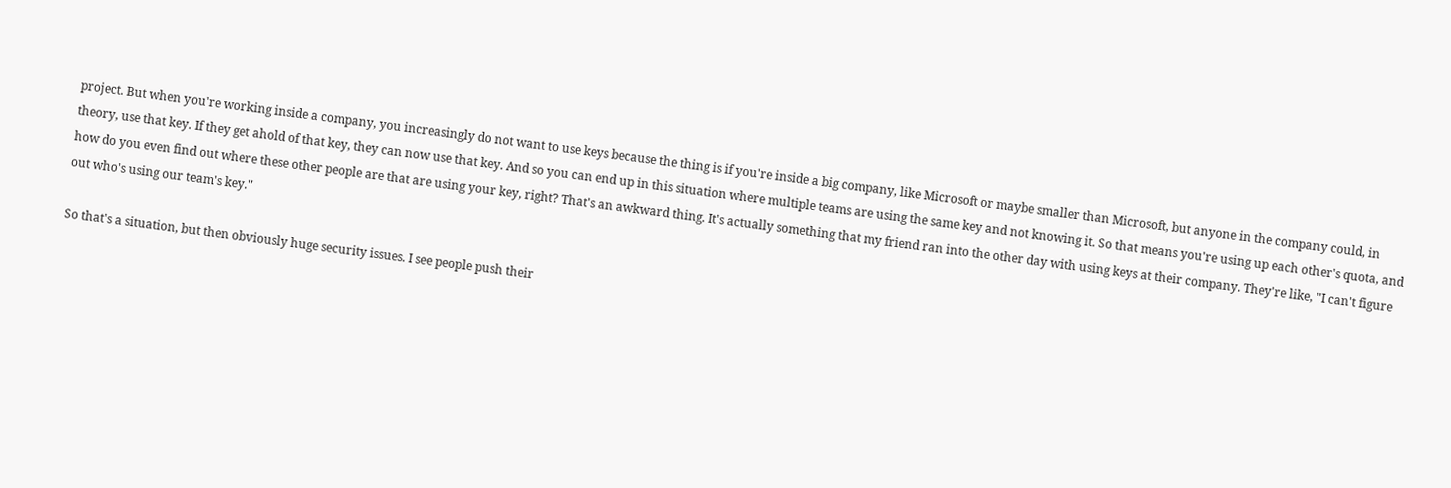project. But when you're working inside a company, you increasingly do not want to use keys because the thing is if you're inside a big company, like Microsoft or maybe smaller than Microsoft, but anyone in the company could, in theory, use that key. If they get ahold of that key, they can now use that key. And so you can end up in this situation where multiple teams are using the same key and not knowing it. So that means you're using up each other's quota, and how do you even find out where these other people are that are using your key, right? That's an awkward thing. It's actually something that my friend ran into the other day with using keys at their company. They're like, "I can't figure out who's using our team's key."

So that's a situation, but then obviously huge security issues. I see people push their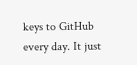keys to GitHub every day. It just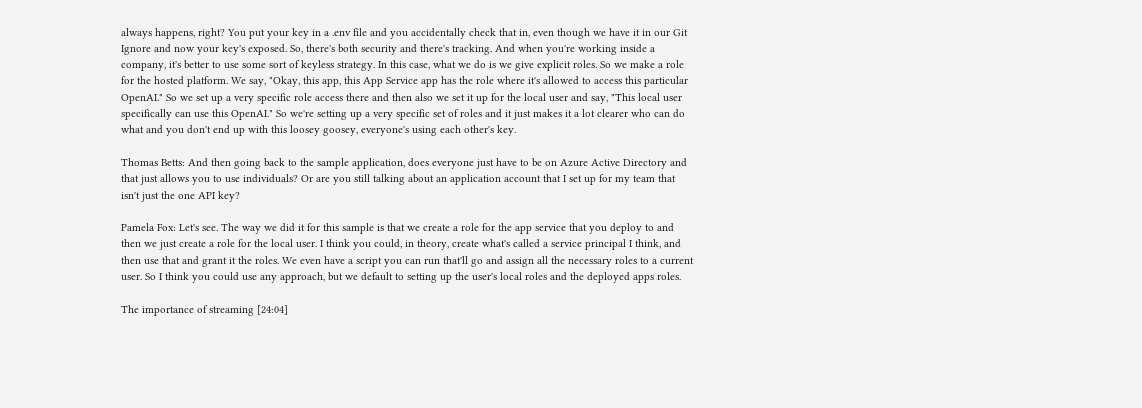always happens, right? You put your key in a .env file and you accidentally check that in, even though we have it in our Git Ignore and now your key's exposed. So, there's both security and there's tracking. And when you're working inside a company, it's better to use some sort of keyless strategy. In this case, what we do is we give explicit roles. So we make a role for the hosted platform. We say, "Okay, this app, this App Service app has the role where it's allowed to access this particular OpenAI." So we set up a very specific role access there and then also we set it up for the local user and say, "This local user specifically can use this OpenAI." So we're setting up a very specific set of roles and it just makes it a lot clearer who can do what and you don't end up with this loosey goosey, everyone's using each other's key.

Thomas Betts: And then going back to the sample application, does everyone just have to be on Azure Active Directory and that just allows you to use individuals? Or are you still talking about an application account that I set up for my team that isn't just the one API key?

Pamela Fox: Let's see. The way we did it for this sample is that we create a role for the app service that you deploy to and then we just create a role for the local user. I think you could, in theory, create what's called a service principal I think, and then use that and grant it the roles. We even have a script you can run that'll go and assign all the necessary roles to a current user. So I think you could use any approach, but we default to setting up the user's local roles and the deployed apps roles.

The importance of streaming [24:04]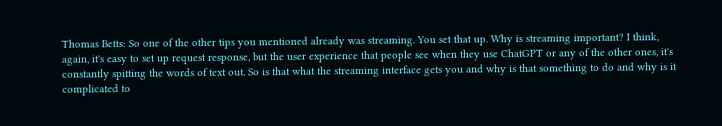Thomas Betts: So one of the other tips you mentioned already was streaming. You set that up. Why is streaming important? I think, again, it's easy to set up request response, but the user experience that people see when they use ChatGPT or any of the other ones, it's constantly spitting the words of text out. So is that what the streaming interface gets you and why is that something to do and why is it complicated to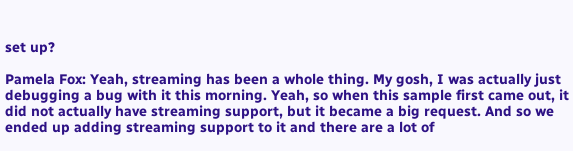set up?

Pamela Fox: Yeah, streaming has been a whole thing. My gosh, I was actually just debugging a bug with it this morning. Yeah, so when this sample first came out, it did not actually have streaming support, but it became a big request. And so we ended up adding streaming support to it and there are a lot of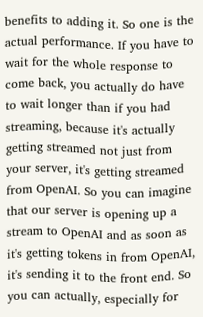benefits to adding it. So one is the actual performance. If you have to wait for the whole response to come back, you actually do have to wait longer than if you had streaming, because it's actually getting streamed not just from your server, it's getting streamed from OpenAI. So you can imagine that our server is opening up a stream to OpenAI and as soon as it's getting tokens in from OpenAI, it's sending it to the front end. So you can actually, especially for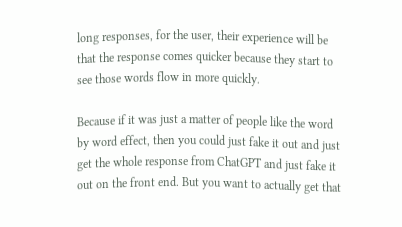long responses, for the user, their experience will be that the response comes quicker because they start to see those words flow in more quickly.

Because if it was just a matter of people like the word by word effect, then you could just fake it out and just get the whole response from ChatGPT and just fake it out on the front end. But you want to actually get that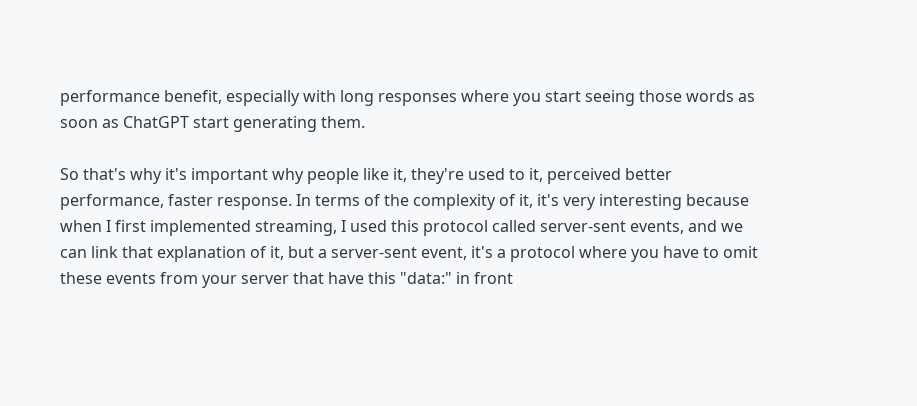performance benefit, especially with long responses where you start seeing those words as soon as ChatGPT start generating them.

So that's why it's important why people like it, they're used to it, perceived better performance, faster response. In terms of the complexity of it, it's very interesting because when I first implemented streaming, I used this protocol called server-sent events, and we can link that explanation of it, but a server-sent event, it's a protocol where you have to omit these events from your server that have this "data:" in front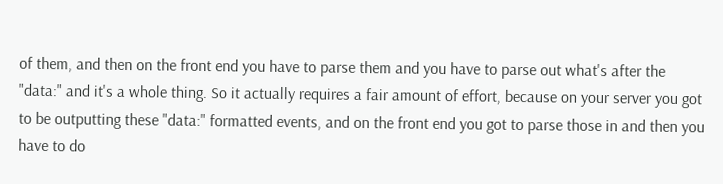of them, and then on the front end you have to parse them and you have to parse out what's after the "data:" and it's a whole thing. So it actually requires a fair amount of effort, because on your server you got to be outputting these "data:" formatted events, and on the front end you got to parse those in and then you have to do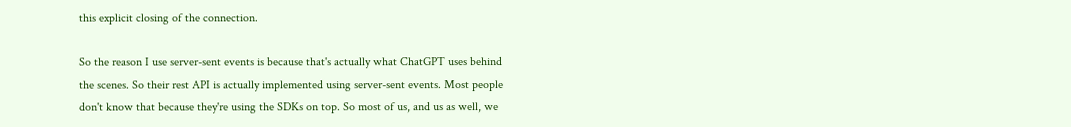this explicit closing of the connection.

So the reason I use server-sent events is because that's actually what ChatGPT uses behind the scenes. So their rest API is actually implemented using server-sent events. Most people don't know that because they're using the SDKs on top. So most of us, and us as well, we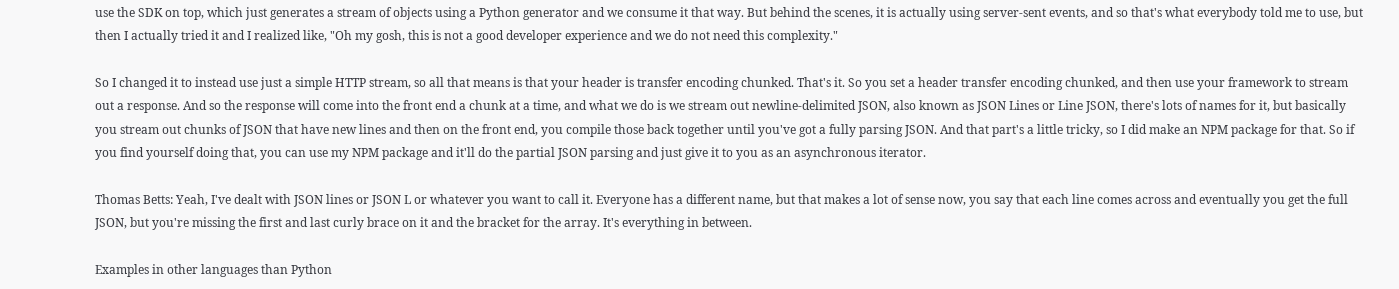use the SDK on top, which just generates a stream of objects using a Python generator and we consume it that way. But behind the scenes, it is actually using server-sent events, and so that's what everybody told me to use, but then I actually tried it and I realized like, "Oh my gosh, this is not a good developer experience and we do not need this complexity."

So I changed it to instead use just a simple HTTP stream, so all that means is that your header is transfer encoding chunked. That's it. So you set a header transfer encoding chunked, and then use your framework to stream out a response. And so the response will come into the front end a chunk at a time, and what we do is we stream out newline-delimited JSON, also known as JSON Lines or Line JSON, there's lots of names for it, but basically you stream out chunks of JSON that have new lines and then on the front end, you compile those back together until you've got a fully parsing JSON. And that part's a little tricky, so I did make an NPM package for that. So if you find yourself doing that, you can use my NPM package and it'll do the partial JSON parsing and just give it to you as an asynchronous iterator.

Thomas Betts: Yeah, I've dealt with JSON lines or JSON L or whatever you want to call it. Everyone has a different name, but that makes a lot of sense now, you say that each line comes across and eventually you get the full JSON, but you're missing the first and last curly brace on it and the bracket for the array. It's everything in between.

Examples in other languages than Python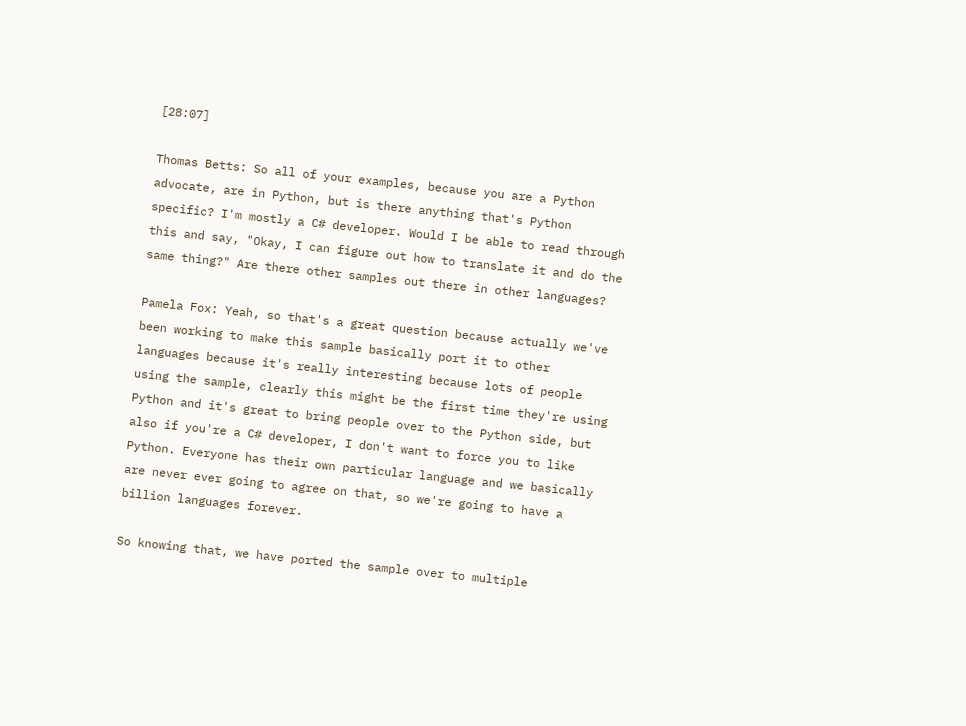[28:07]

Thomas Betts: So all of your examples, because you are a Python advocate, are in Python, but is there anything that's Python specific? I'm mostly a C# developer. Would I be able to read through this and say, "Okay, I can figure out how to translate it and do the same thing?" Are there other samples out there in other languages?

Pamela Fox: Yeah, so that's a great question because actually we've been working to make this sample basically port it to other languages because it's really interesting because lots of people using the sample, clearly this might be the first time they're using Python and it's great to bring people over to the Python side, but also if you're a C# developer, I don't want to force you to like Python. Everyone has their own particular language and we basically are never ever going to agree on that, so we're going to have a billion languages forever.

So knowing that, we have ported the sample over to multiple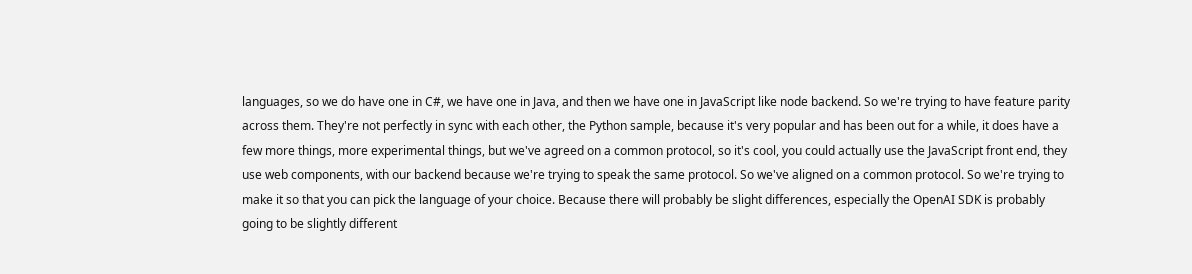languages, so we do have one in C#, we have one in Java, and then we have one in JavaScript like node backend. So we're trying to have feature parity across them. They're not perfectly in sync with each other, the Python sample, because it's very popular and has been out for a while, it does have a few more things, more experimental things, but we've agreed on a common protocol, so it's cool, you could actually use the JavaScript front end, they use web components, with our backend because we're trying to speak the same protocol. So we've aligned on a common protocol. So we're trying to make it so that you can pick the language of your choice. Because there will probably be slight differences, especially the OpenAI SDK is probably going to be slightly different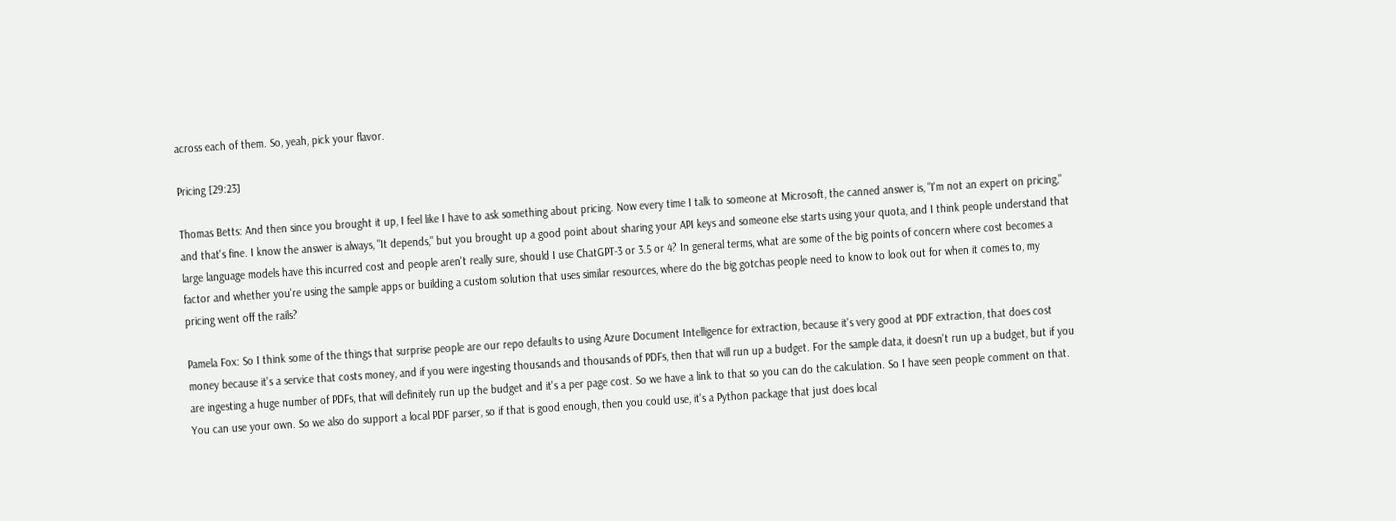across each of them. So, yeah, pick your flavor.

Pricing [29:23]

Thomas Betts: And then since you brought it up, I feel like I have to ask something about pricing. Now every time I talk to someone at Microsoft, the canned answer is, "I'm not an expert on pricing," and that's fine. I know the answer is always, "It depends," but you brought up a good point about sharing your API keys and someone else starts using your quota, and I think people understand that large language models have this incurred cost and people aren't really sure, should I use ChatGPT-3 or 3.5 or 4? In general terms, what are some of the big points of concern where cost becomes a factor and whether you're using the sample apps or building a custom solution that uses similar resources, where do the big gotchas people need to know to look out for when it comes to, my pricing went off the rails?

Pamela Fox: So I think some of the things that surprise people are our repo defaults to using Azure Document Intelligence for extraction, because it's very good at PDF extraction, that does cost money because it's a service that costs money, and if you were ingesting thousands and thousands of PDFs, then that will run up a budget. For the sample data, it doesn't run up a budget, but if you are ingesting a huge number of PDFs, that will definitely run up the budget and it's a per page cost. So we have a link to that so you can do the calculation. So I have seen people comment on that. You can use your own. So we also do support a local PDF parser, so if that is good enough, then you could use, it's a Python package that just does local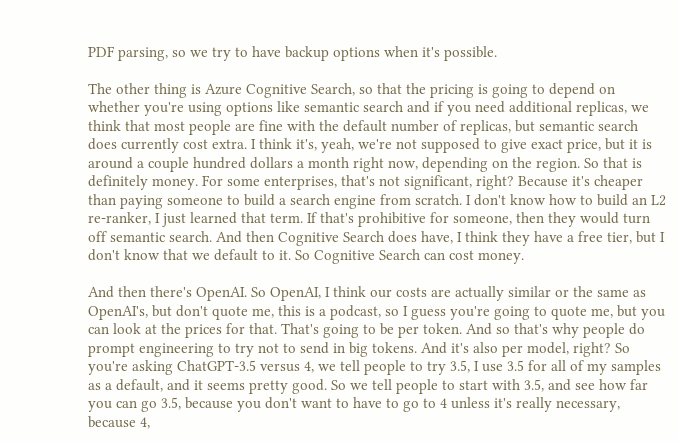PDF parsing, so we try to have backup options when it's possible.

The other thing is Azure Cognitive Search, so that the pricing is going to depend on whether you're using options like semantic search and if you need additional replicas, we think that most people are fine with the default number of replicas, but semantic search does currently cost extra. I think it's, yeah, we're not supposed to give exact price, but it is around a couple hundred dollars a month right now, depending on the region. So that is definitely money. For some enterprises, that's not significant, right? Because it's cheaper than paying someone to build a search engine from scratch. I don't know how to build an L2 re-ranker, I just learned that term. If that's prohibitive for someone, then they would turn off semantic search. And then Cognitive Search does have, I think they have a free tier, but I don't know that we default to it. So Cognitive Search can cost money.

And then there's OpenAI. So OpenAI, I think our costs are actually similar or the same as OpenAI's, but don't quote me, this is a podcast, so I guess you're going to quote me, but you can look at the prices for that. That's going to be per token. And so that's why people do prompt engineering to try not to send in big tokens. And it's also per model, right? So you're asking ChatGPT-3.5 versus 4, we tell people to try 3.5, I use 3.5 for all of my samples as a default, and it seems pretty good. So we tell people to start with 3.5, and see how far you can go 3.5, because you don't want to have to go to 4 unless it's really necessary, because 4,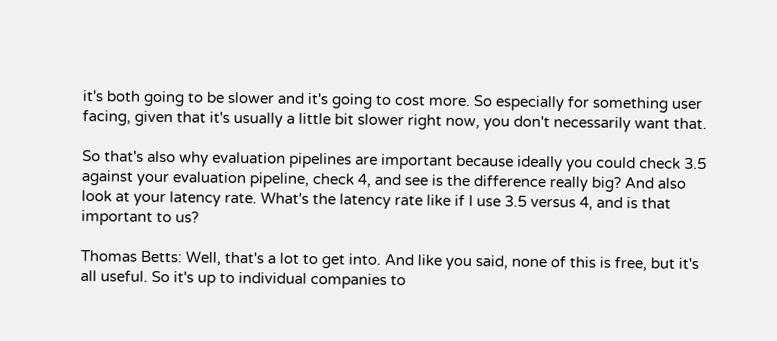it's both going to be slower and it's going to cost more. So especially for something user facing, given that it's usually a little bit slower right now, you don't necessarily want that.

So that's also why evaluation pipelines are important because ideally you could check 3.5 against your evaluation pipeline, check 4, and see is the difference really big? And also look at your latency rate. What's the latency rate like if I use 3.5 versus 4, and is that important to us?

Thomas Betts: Well, that's a lot to get into. And like you said, none of this is free, but it's all useful. So it's up to individual companies to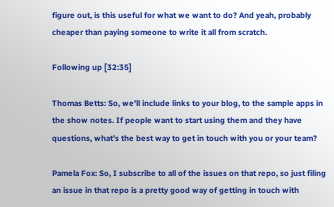figure out, is this useful for what we want to do? And yeah, probably cheaper than paying someone to write it all from scratch.

Following up [32:35]

Thomas Betts: So, we'll include links to your blog, to the sample apps in the show notes. If people want to start using them and they have questions, what's the best way to get in touch with you or your team?

Pamela Fox: So, I subscribe to all of the issues on that repo, so just filing an issue in that repo is a pretty good way of getting in touch with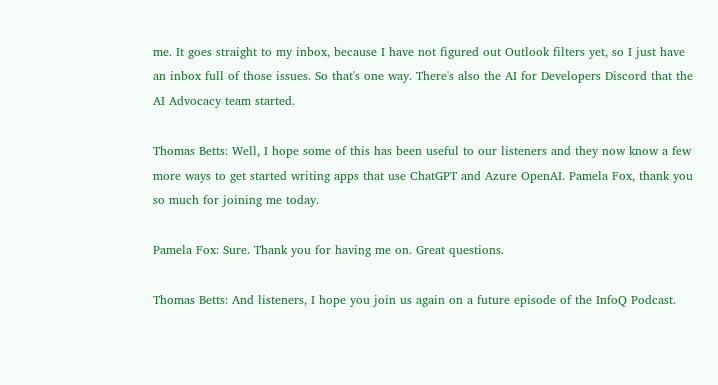me. It goes straight to my inbox, because I have not figured out Outlook filters yet, so I just have an inbox full of those issues. So that's one way. There's also the AI for Developers Discord that the AI Advocacy team started.

Thomas Betts: Well, I hope some of this has been useful to our listeners and they now know a few more ways to get started writing apps that use ChatGPT and Azure OpenAI. Pamela Fox, thank you so much for joining me today.

Pamela Fox: Sure. Thank you for having me on. Great questions.

Thomas Betts: And listeners, I hope you join us again on a future episode of the InfoQ Podcast.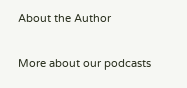About the Author

More about our podcasts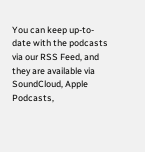You can keep up-to-date with the podcasts via our RSS Feed, and they are available via SoundCloud, Apple Podcasts,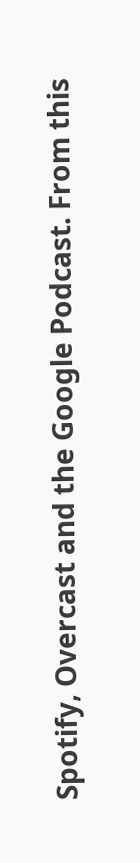Spotify, Overcast and the Google Podcast. From this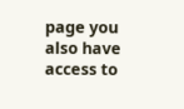page you also have access to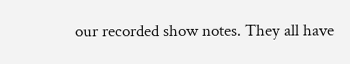our recorded show notes. They all have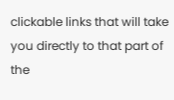clickable links that will take you directly to that part of the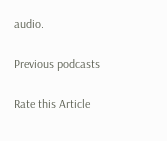audio.

Previous podcasts

Rate this Article